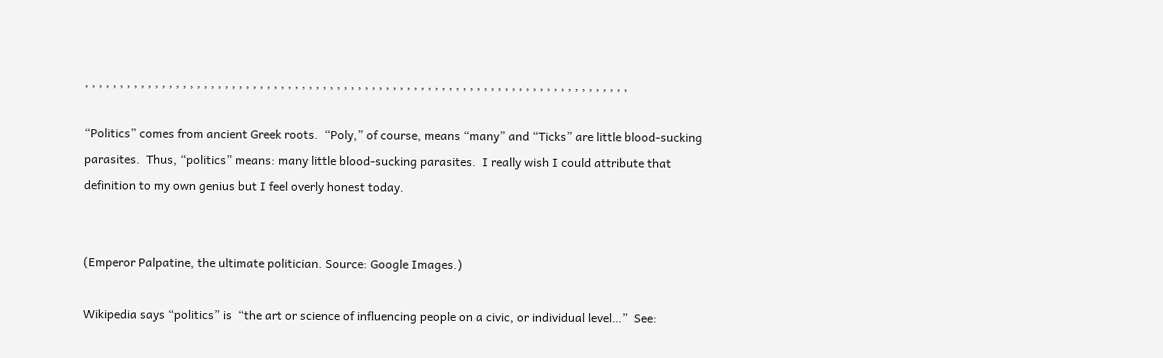, , , , , , , , , , , , , , , , , , , , , , , , , , , , , , , , , , , , , , , , , , , , , , , , , , , , , , , , , , , , , , , , , , , , , , , , , , , , , ,

“Politics” comes from ancient Greek roots.  “Poly,” of course, means “many” and “Ticks” are little blood-sucking parasites.  Thus, “politics” means: many little blood-sucking parasites.  I really wish I could attribute that definition to my own genius but I feel overly honest today.


(Emperor Palpatine, the ultimate politician. Source: Google Images.)

Wikipedia says “politics” is  “the art or science of influencing people on a civic, or individual level…”  See: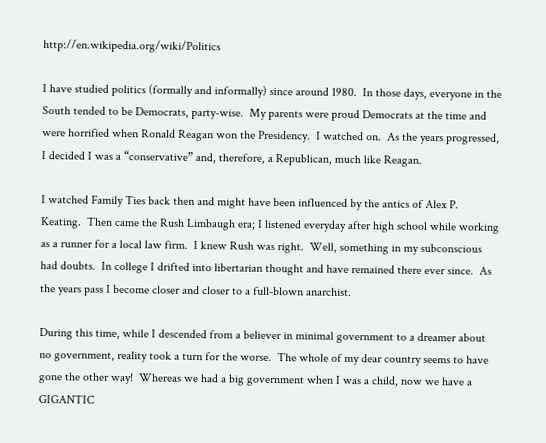http://en.wikipedia.org/wiki/Politics

I have studied politics (formally and informally) since around 1980.  In those days, everyone in the South tended to be Democrats, party-wise.  My parents were proud Democrats at the time and were horrified when Ronald Reagan won the Presidency.  I watched on.  As the years progressed, I decided I was a “conservative” and, therefore, a Republican, much like Reagan.

I watched Family Ties back then and might have been influenced by the antics of Alex P. Keating.  Then came the Rush Limbaugh era; I listened everyday after high school while working as a runner for a local law firm.  I knew Rush was right.  Well, something in my subconscious had doubts.  In college I drifted into libertarian thought and have remained there ever since.  As the years pass I become closer and closer to a full-blown anarchist.

During this time, while I descended from a believer in minimal government to a dreamer about no government, reality took a turn for the worse.  The whole of my dear country seems to have gone the other way!  Whereas we had a big government when I was a child, now we have a GIGANTIC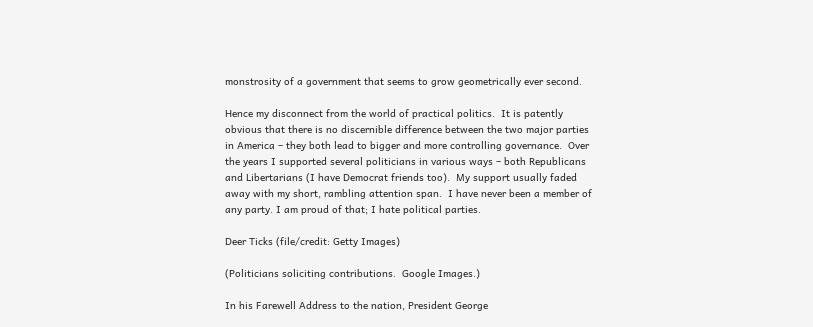monstrosity of a government that seems to grow geometrically ever second.

Hence my disconnect from the world of practical politics.  It is patently obvious that there is no discernible difference between the two major parties in America – they both lead to bigger and more controlling governance.  Over the years I supported several politicians in various ways – both Republicans and Libertarians (I have Democrat friends too).  My support usually faded away with my short, rambling attention span.  I have never been a member of any party. I am proud of that; I hate political parties.

Deer Ticks (file/credit: Getty Images)

(Politicians soliciting contributions.  Google Images.)

In his Farewell Address to the nation, President George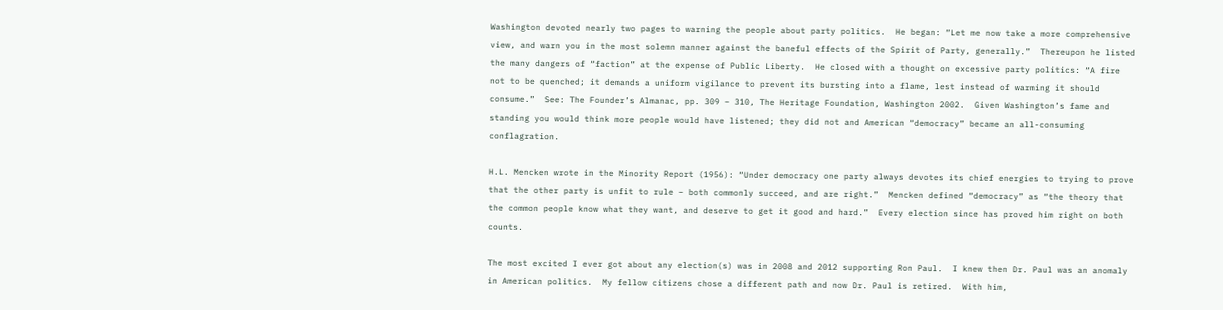Washington devoted nearly two pages to warning the people about party politics.  He began: “Let me now take a more comprehensive view, and warn you in the most solemn manner against the baneful effects of the Spirit of Party, generally.”  Thereupon he listed the many dangers of “faction” at the expense of Public Liberty.  He closed with a thought on excessive party politics: “A fire not to be quenched; it demands a uniform vigilance to prevent its bursting into a flame, lest instead of warming it should consume.”  See: The Founder’s Almanac, pp. 309 – 310, The Heritage Foundation, Washington 2002.  Given Washington’s fame and standing you would think more people would have listened; they did not and American “democracy” became an all-consuming conflagration.

H.L. Mencken wrote in the Minority Report (1956): “Under democracy one party always devotes its chief energies to trying to prove that the other party is unfit to rule – both commonly succeed, and are right.”  Mencken defined “democracy” as “the theory that the common people know what they want, and deserve to get it good and hard.”  Every election since has proved him right on both counts.

The most excited I ever got about any election(s) was in 2008 and 2012 supporting Ron Paul.  I knew then Dr. Paul was an anomaly in American politics.  My fellow citizens chose a different path and now Dr. Paul is retired.  With him,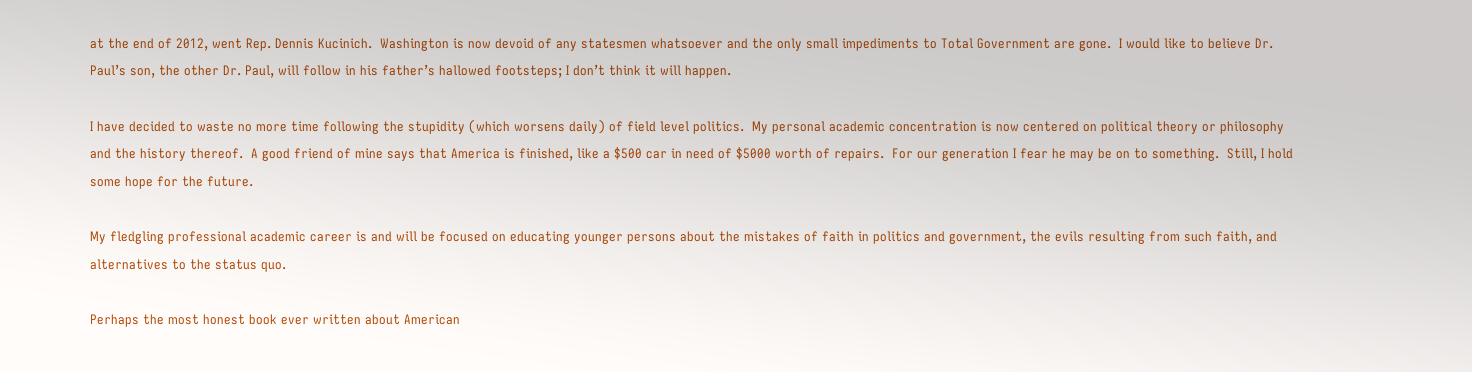at the end of 2012, went Rep. Dennis Kucinich.  Washington is now devoid of any statesmen whatsoever and the only small impediments to Total Government are gone.  I would like to believe Dr. Paul’s son, the other Dr. Paul, will follow in his father’s hallowed footsteps; I don’t think it will happen.

I have decided to waste no more time following the stupidity (which worsens daily) of field level politics.  My personal academic concentration is now centered on political theory or philosophy and the history thereof.  A good friend of mine says that America is finished, like a $500 car in need of $5000 worth of repairs.  For our generation I fear he may be on to something.  Still, I hold some hope for the future.

My fledgling professional academic career is and will be focused on educating younger persons about the mistakes of faith in politics and government, the evils resulting from such faith, and alternatives to the status quo.

Perhaps the most honest book ever written about American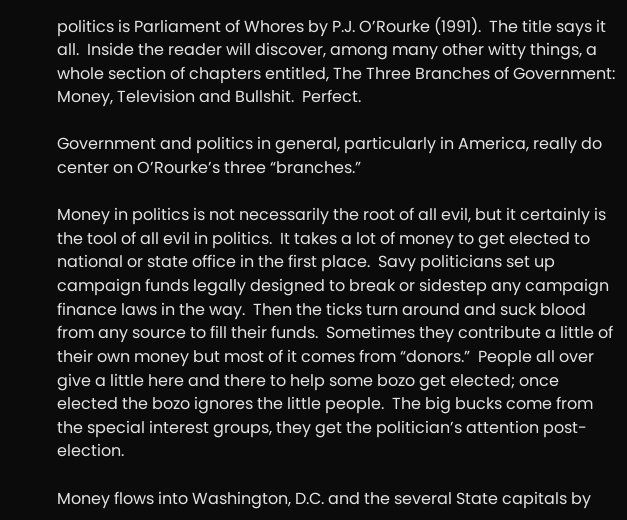politics is Parliament of Whores by P.J. O’Rourke (1991).  The title says it all.  Inside the reader will discover, among many other witty things, a whole section of chapters entitled, The Three Branches of Government: Money, Television and Bullshit.  Perfect.

Government and politics in general, particularly in America, really do center on O’Rourke’s three “branches.”

Money in politics is not necessarily the root of all evil, but it certainly is the tool of all evil in politics.  It takes a lot of money to get elected to national or state office in the first place.  Savy politicians set up campaign funds legally designed to break or sidestep any campaign finance laws in the way.  Then the ticks turn around and suck blood from any source to fill their funds.  Sometimes they contribute a little of their own money but most of it comes from “donors.”  People all over give a little here and there to help some bozo get elected; once elected the bozo ignores the little people.  The big bucks come from the special interest groups, they get the politician’s attention post-election.

Money flows into Washington, D.C. and the several State capitals by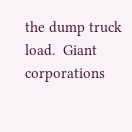the dump truck load.  Giant corporations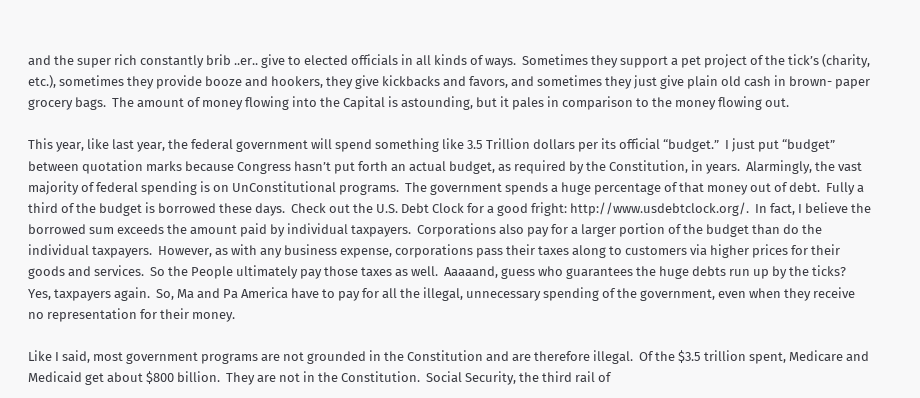and the super rich constantly brib ..er.. give to elected officials in all kinds of ways.  Sometimes they support a pet project of the tick’s (charity, etc.), sometimes they provide booze and hookers, they give kickbacks and favors, and sometimes they just give plain old cash in brown- paper grocery bags.  The amount of money flowing into the Capital is astounding, but it pales in comparison to the money flowing out.

This year, like last year, the federal government will spend something like 3.5 Trillion dollars per its official “budget.”  I just put “budget” between quotation marks because Congress hasn’t put forth an actual budget, as required by the Constitution, in years.  Alarmingly, the vast majority of federal spending is on UnConstitutional programs.  The government spends a huge percentage of that money out of debt.  Fully a third of the budget is borrowed these days.  Check out the U.S. Debt Clock for a good fright: http://www.usdebtclock.org/.  In fact, I believe the borrowed sum exceeds the amount paid by individual taxpayers.  Corporations also pay for a larger portion of the budget than do the individual taxpayers.  However, as with any business expense, corporations pass their taxes along to customers via higher prices for their goods and services.  So the People ultimately pay those taxes as well.  Aaaaand, guess who guarantees the huge debts run up by the ticks?  Yes, taxpayers again.  So, Ma and Pa America have to pay for all the illegal, unnecessary spending of the government, even when they receive no representation for their money.

Like I said, most government programs are not grounded in the Constitution and are therefore illegal.  Of the $3.5 trillion spent, Medicare and Medicaid get about $800 billion.  They are not in the Constitution.  Social Security, the third rail of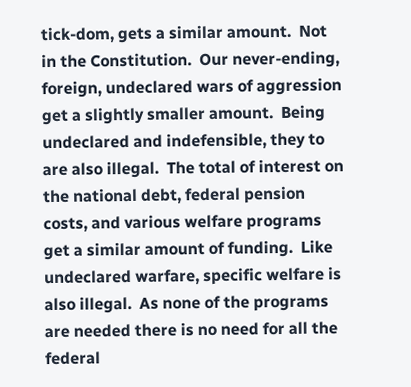tick-dom, gets a similar amount.  Not in the Constitution.  Our never-ending, foreign, undeclared wars of aggression get a slightly smaller amount.  Being undeclared and indefensible, they to are also illegal.  The total of interest on the national debt, federal pension costs, and various welfare programs get a similar amount of funding.  Like undeclared warfare, specific welfare is also illegal.  As none of the programs are needed there is no need for all the federal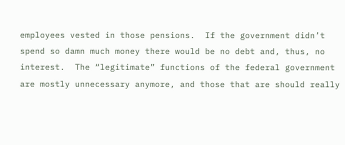employees vested in those pensions.  If the government didn’t spend so damn much money there would be no debt and, thus, no interest.  The “legitimate” functions of the federal government are mostly unnecessary anymore, and those that are should really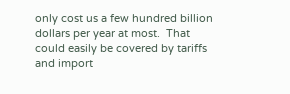only cost us a few hundred billion dollars per year at most.  That could easily be covered by tariffs and import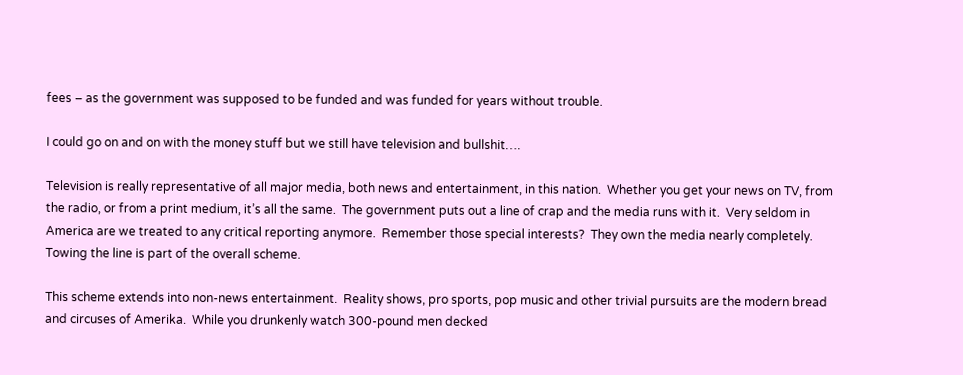fees – as the government was supposed to be funded and was funded for years without trouble.

I could go on and on with the money stuff but we still have television and bullshit….

Television is really representative of all major media, both news and entertainment, in this nation.  Whether you get your news on TV, from the radio, or from a print medium, it’s all the same.  The government puts out a line of crap and the media runs with it.  Very seldom in America are we treated to any critical reporting anymore.  Remember those special interests?  They own the media nearly completely.  Towing the line is part of the overall scheme.

This scheme extends into non-news entertainment.  Reality shows, pro sports, pop music and other trivial pursuits are the modern bread and circuses of Amerika.  While you drunkenly watch 300-pound men decked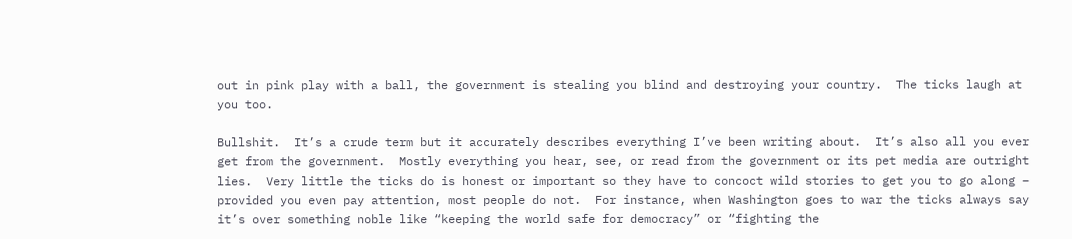out in pink play with a ball, the government is stealing you blind and destroying your country.  The ticks laugh at you too.

Bullshit.  It’s a crude term but it accurately describes everything I’ve been writing about.  It’s also all you ever get from the government.  Mostly everything you hear, see, or read from the government or its pet media are outright lies.  Very little the ticks do is honest or important so they have to concoct wild stories to get you to go along – provided you even pay attention, most people do not.  For instance, when Washington goes to war the ticks always say it’s over something noble like “keeping the world safe for democracy” or “fighting the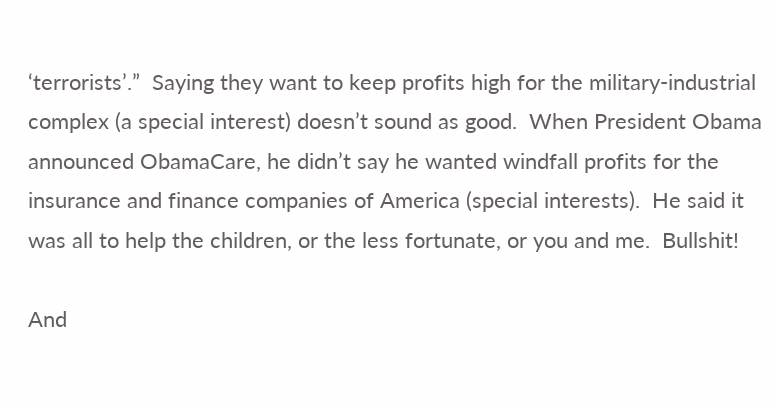‘terrorists’.”  Saying they want to keep profits high for the military-industrial complex (a special interest) doesn’t sound as good.  When President Obama announced ObamaCare, he didn’t say he wanted windfall profits for the insurance and finance companies of America (special interests).  He said it was all to help the children, or the less fortunate, or you and me.  Bullshit!

And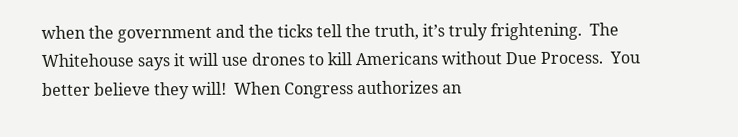when the government and the ticks tell the truth, it’s truly frightening.  The Whitehouse says it will use drones to kill Americans without Due Process.  You better believe they will!  When Congress authorizes an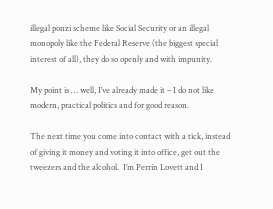illegal ponzi scheme like Social Security or an illegal monopoly like the Federal Reserve (the biggest special interest of all), they do so openly and with impunity.

My point is … well, I’ve already made it – I do not like modern, practical politics and for good reason.

The next time you come into contact with a tick, instead of giving it money and voting it into office, get out the tweezers and the alcohol.  I’m Perrin Lovett and I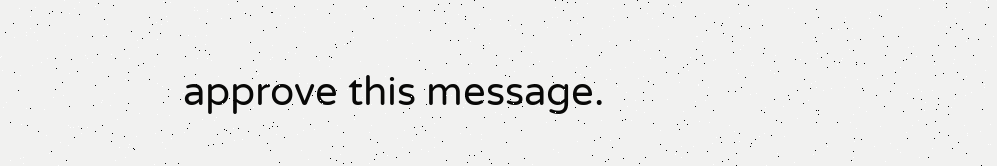approve this message.